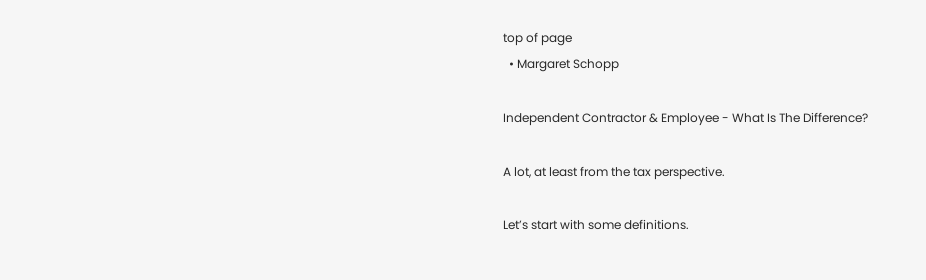top of page
  • Margaret Schopp

Independent Contractor & Employee - What Is The Difference?

A lot, at least from the tax perspective.

Let’s start with some definitions.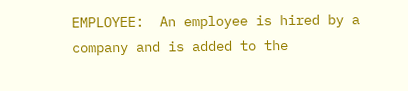EMPLOYEE:  An employee is hired by a company and is added to the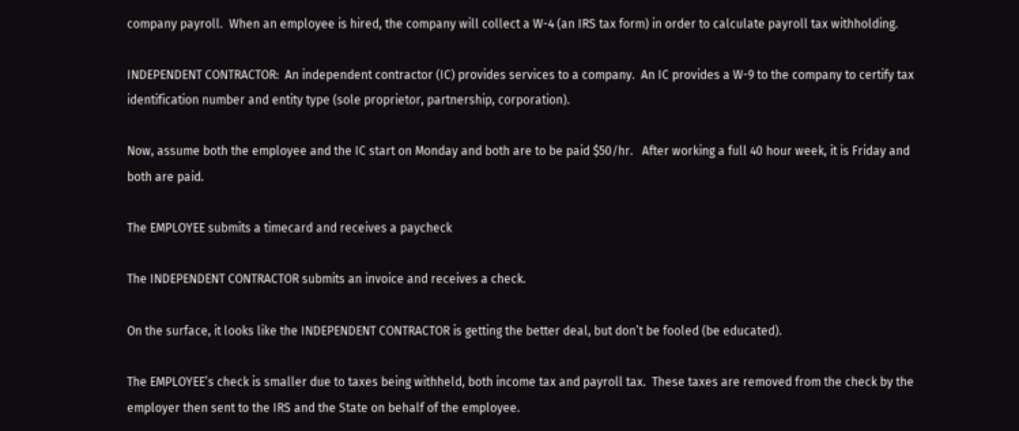company payroll.  When an employee is hired, the company will collect a W-4 (an IRS tax form) in order to calculate payroll tax withholding.

INDEPENDENT CONTRACTOR:  An independent contractor (IC) provides services to a company.  An IC provides a W-9 to the company to certify tax identification number and entity type (sole proprietor, partnership, corporation).

Now, assume both the employee and the IC start on Monday and both are to be paid $50/hr.   After working a full 40 hour week, it is Friday and both are paid.

The EMPLOYEE submits a timecard and receives a paycheck

The INDEPENDENT CONTRACTOR submits an invoice and receives a check.

On the surface, it looks like the INDEPENDENT CONTRACTOR is getting the better deal, but don’t be fooled (be educated).

The EMPLOYEE’s check is smaller due to taxes being withheld, both income tax and payroll tax.  These taxes are removed from the check by the employer then sent to the IRS and the State on behalf of the employee.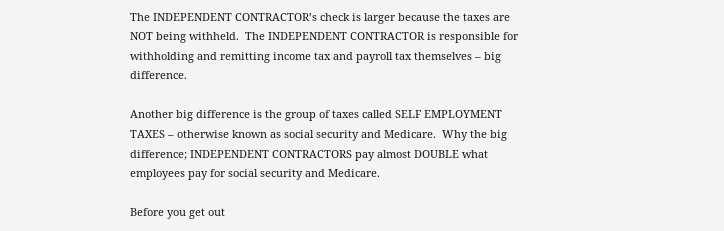The INDEPENDENT CONTRACTOR’s check is larger because the taxes are NOT being withheld.  The INDEPENDENT CONTRACTOR is responsible for withholding and remitting income tax and payroll tax themselves – big difference.

Another big difference is the group of taxes called SELF EMPLOYMENT TAXES – otherwise known as social security and Medicare.  Why the big difference; INDEPENDENT CONTRACTORS pay almost DOUBLE what employees pay for social security and Medicare.

Before you get out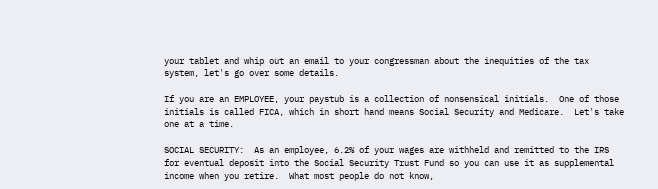your tablet and whip out an email to your congressman about the inequities of the tax system, let's go over some details.

If you are an EMPLOYEE, your paystub is a collection of nonsensical initials.  One of those initials is called FICA, which in short hand means Social Security and Medicare.  Let's take one at a time.

SOCIAL SECURITY:  As an employee, 6.2% of your wages are withheld and remitted to the IRS for eventual deposit into the Social Security Trust Fund so you can use it as supplemental income when you retire.  What most people do not know,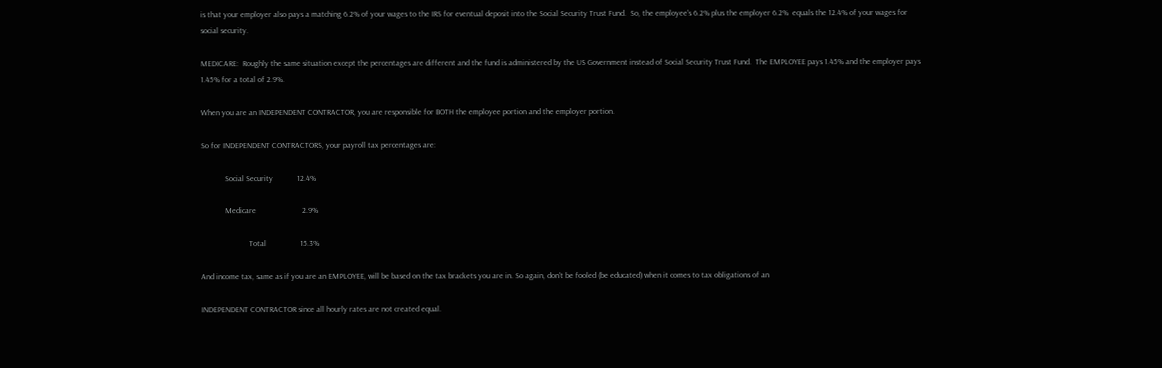is that your employer also pays a matching 6.2% of your wages to the IRS for eventual deposit into the Social Security Trust Fund.  So, the employee's 6.2% plus the employer 6.2%  equals the 12.4% of your wages for social security.

MEDICARE:  Roughly the same situation except the percentages are different and the fund is administered by the US Government instead of Social Security Trust Fund.  The EMPLOYEE pays 1.45% and the employer pays 1.45% for a total of 2.9%.

When you are an INDEPENDENT CONTRACTOR, you are responsible for BOTH the employee portion and the employer portion.

So for INDEPENDENT CONTRACTORS, your payroll tax percentages are:

            Social Security            12.4%

            Medicare                       2.9%

                        Total                 15.3%

And income tax, same as if you are an EMPLOYEE, will be based on the tax brackets you are in. So again, don't be fooled (be educated) when it comes to tax obligations of an

INDEPENDENT CONTRACTOR since all hourly rates are not created equal.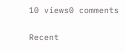10 views0 comments

Recent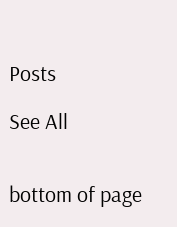Posts

See All


bottom of page